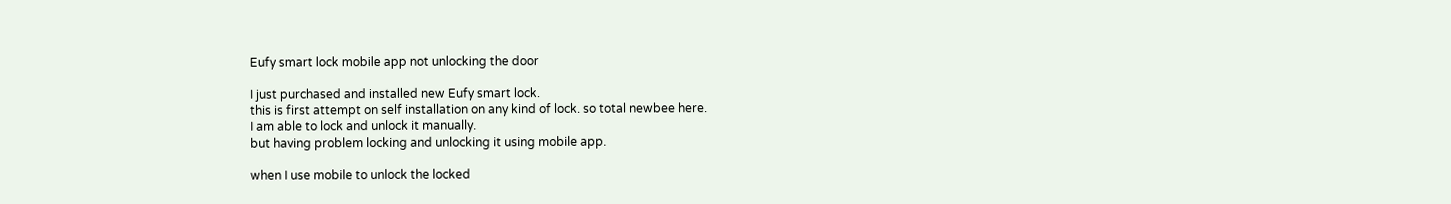Eufy smart lock mobile app not unlocking the door

I just purchased and installed new Eufy smart lock.
this is first attempt on self installation on any kind of lock. so total newbee here.
I am able to lock and unlock it manually.
but having problem locking and unlocking it using mobile app.

when I use mobile to unlock the locked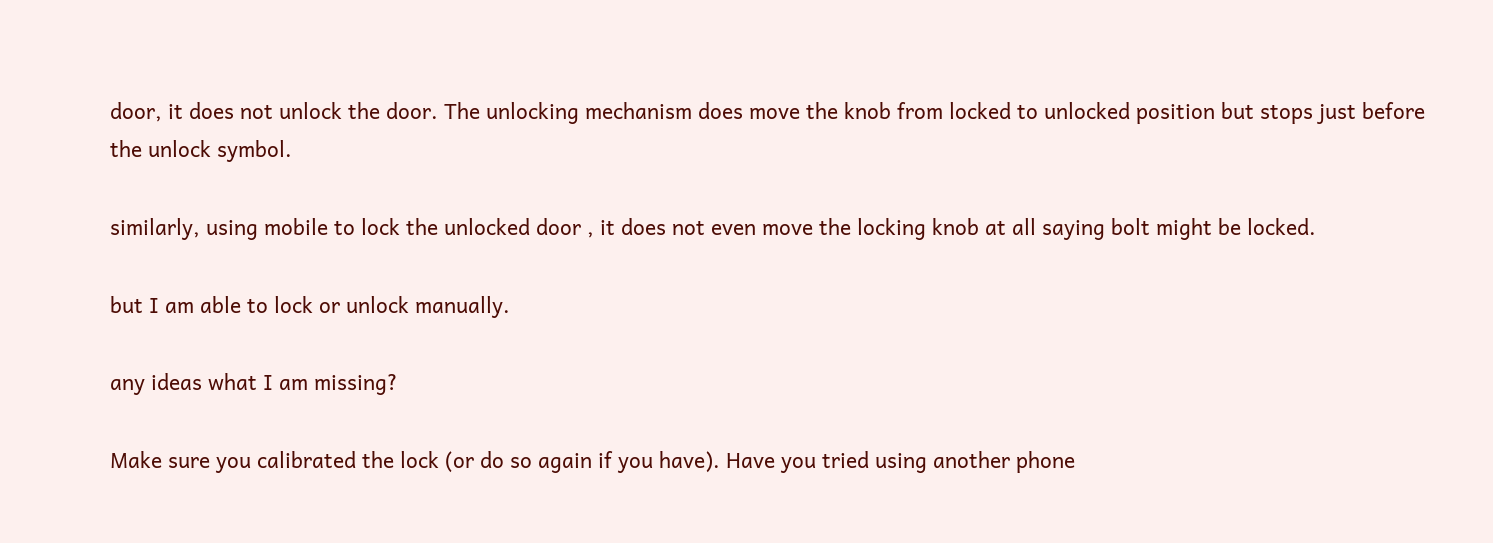door, it does not unlock the door. The unlocking mechanism does move the knob from locked to unlocked position but stops just before the unlock symbol.

similarly, using mobile to lock the unlocked door , it does not even move the locking knob at all saying bolt might be locked.

but I am able to lock or unlock manually.

any ideas what I am missing?

Make sure you calibrated the lock (or do so again if you have). Have you tried using another phone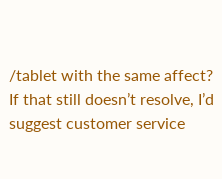/tablet with the same affect? If that still doesn’t resolve, I’d suggest customer service